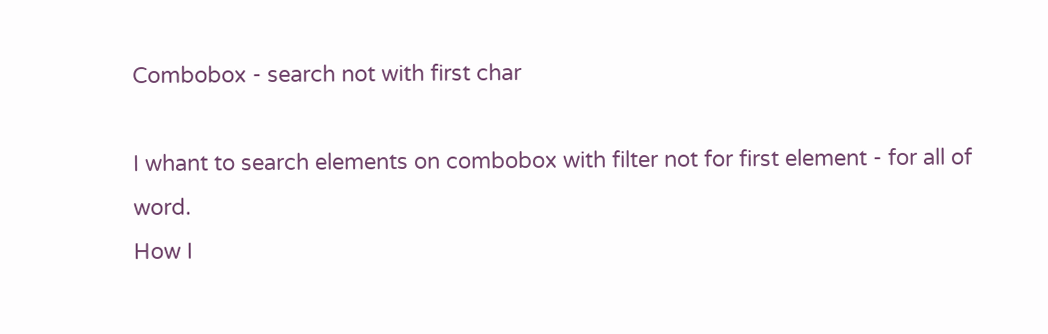Combobox - search not with first char

I whant to search elements on combobox with filter not for first element - for all of word.
How I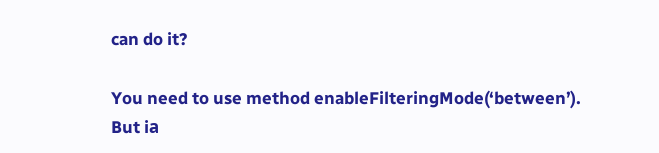can do it?

You need to use method enableFilteringMode(‘between’).
But iа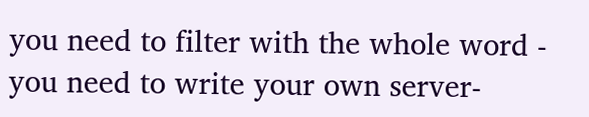you need to filter with the whole word - you need to write your own server-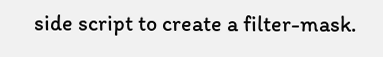side script to create a filter-mask.